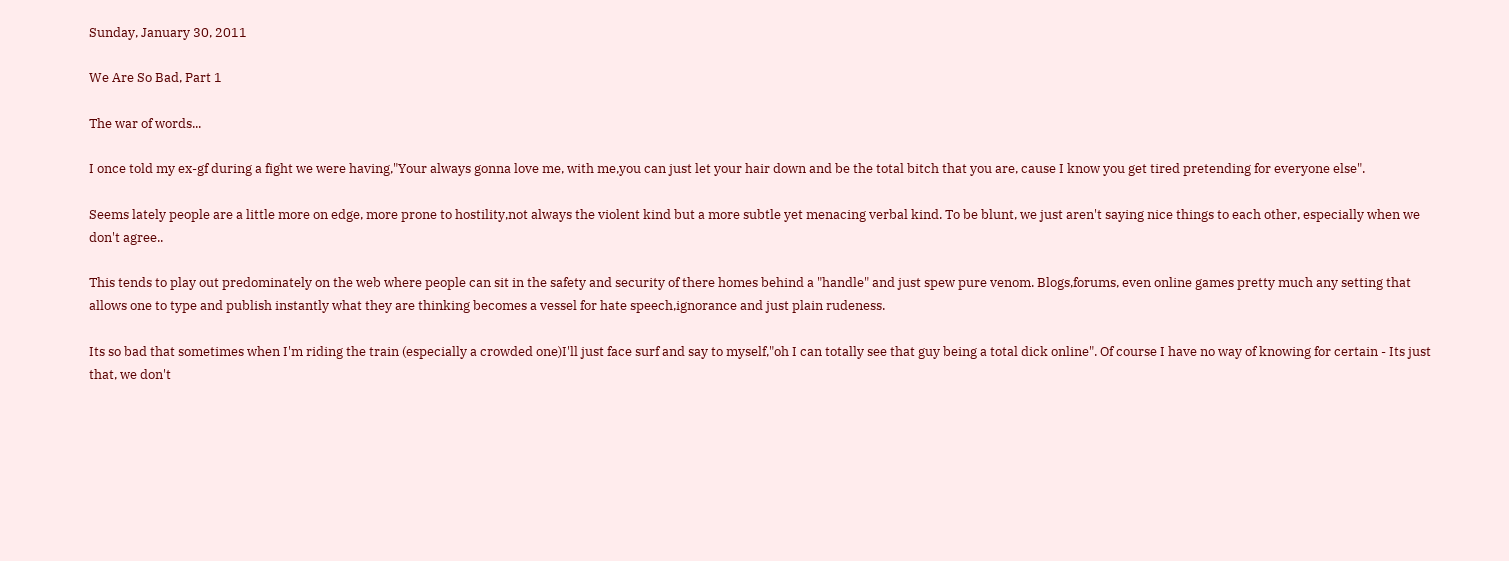Sunday, January 30, 2011

We Are So Bad, Part 1

The war of words...

I once told my ex-gf during a fight we were having,"Your always gonna love me, with me,you can just let your hair down and be the total bitch that you are, cause I know you get tired pretending for everyone else".

Seems lately people are a little more on edge, more prone to hostility,not always the violent kind but a more subtle yet menacing verbal kind. To be blunt, we just aren't saying nice things to each other, especially when we don't agree..

This tends to play out predominately on the web where people can sit in the safety and security of there homes behind a "handle" and just spew pure venom. Blogs,forums, even online games pretty much any setting that allows one to type and publish instantly what they are thinking becomes a vessel for hate speech,ignorance and just plain rudeness.

Its so bad that sometimes when I'm riding the train (especially a crowded one)I'll just face surf and say to myself,"oh I can totally see that guy being a total dick online". Of course I have no way of knowing for certain - Its just that, we don't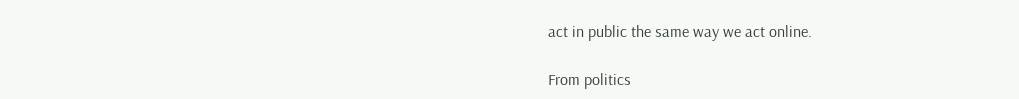act in public the same way we act online.

From politics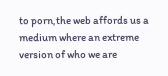to porn,the web affords us a medium where an extreme version of who we are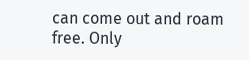can come out and roam free. Only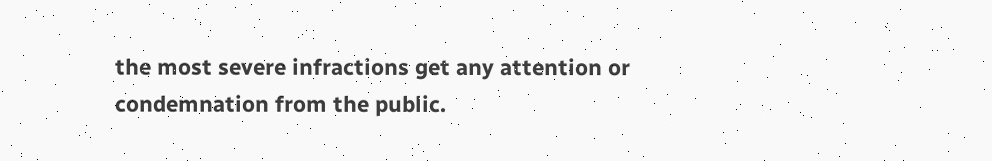the most severe infractions get any attention or condemnation from the public.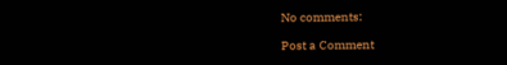No comments:

Post a Comment